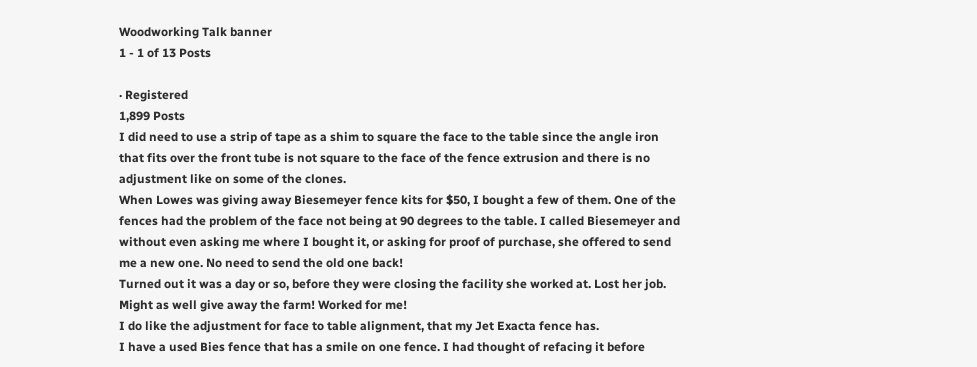Woodworking Talk banner
1 - 1 of 13 Posts

· Registered
1,899 Posts
I did need to use a strip of tape as a shim to square the face to the table since the angle iron that fits over the front tube is not square to the face of the fence extrusion and there is no adjustment like on some of the clones.
When Lowes was giving away Biesemeyer fence kits for $50, I bought a few of them. One of the fences had the problem of the face not being at 90 degrees to the table. I called Biesemeyer and without even asking me where I bought it, or asking for proof of purchase, she offered to send me a new one. No need to send the old one back!
Turned out it was a day or so, before they were closing the facility she worked at. Lost her job. Might as well give away the farm! Worked for me!
I do like the adjustment for face to table alignment, that my Jet Exacta fence has.
I have a used Bies fence that has a smile on one fence. I had thought of refacing it before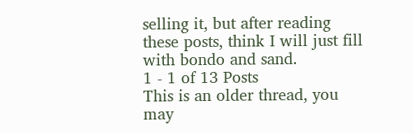selling it, but after reading these posts, think I will just fill with bondo and sand.
1 - 1 of 13 Posts
This is an older thread, you may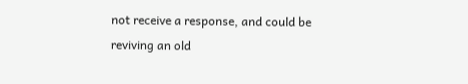not receive a response, and could be reviving an old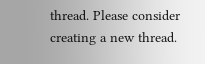thread. Please consider creating a new thread.